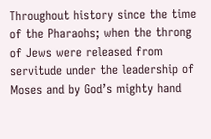Throughout history since the time of the Pharaohs; when the throng of Jews were released from servitude under the leadership of Moses and by God’s mighty hand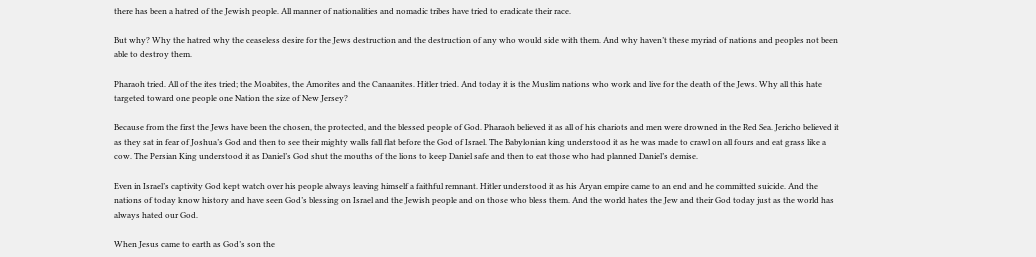there has been a hatred of the Jewish people. All manner of nationalities and nomadic tribes have tried to eradicate their race.

But why? Why the hatred why the ceaseless desire for the Jews destruction and the destruction of any who would side with them. And why haven’t these myriad of nations and peoples not been able to destroy them.

Pharaoh tried. All of the ites tried; the Moabites, the Amorites and the Canaanites. Hitler tried. And today it is the Muslim nations who work and live for the death of the Jews. Why all this hate targeted toward one people one Nation the size of New Jersey?

Because from the first the Jews have been the chosen, the protected, and the blessed people of God. Pharaoh believed it as all of his chariots and men were drowned in the Red Sea. Jericho believed it as they sat in fear of Joshua’s God and then to see their mighty walls fall flat before the God of Israel. The Babylonian king understood it as he was made to crawl on all fours and eat grass like a cow. The Persian King understood it as Daniel’s God shut the mouths of the lions to keep Daniel safe and then to eat those who had planned Daniel’s demise.

Even in Israel’s captivity God kept watch over his people always leaving himself a faithful remnant. Hitler understood it as his Aryan empire came to an end and he committed suicide. And the nations of today know history and have seen God’s blessing on Israel and the Jewish people and on those who bless them. And the world hates the Jew and their God today just as the world has always hated our God.

When Jesus came to earth as God’s son the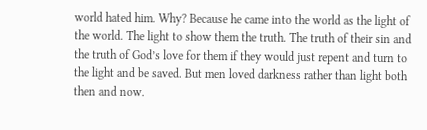world hated him. Why? Because he came into the world as the light of the world. The light to show them the truth. The truth of their sin and the truth of God’s love for them if they would just repent and turn to the light and be saved. But men loved darkness rather than light both then and now.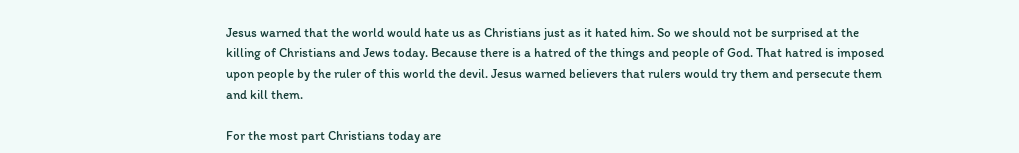Jesus warned that the world would hate us as Christians just as it hated him. So we should not be surprised at the killing of Christians and Jews today. Because there is a hatred of the things and people of God. That hatred is imposed upon people by the ruler of this world the devil. Jesus warned believers that rulers would try them and persecute them and kill them.

For the most part Christians today are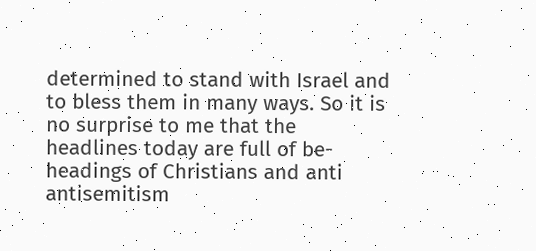determined to stand with Israel and to bless them in many ways. So it is no surprise to me that the headlines today are full of be-headings of Christians and anti antisemitism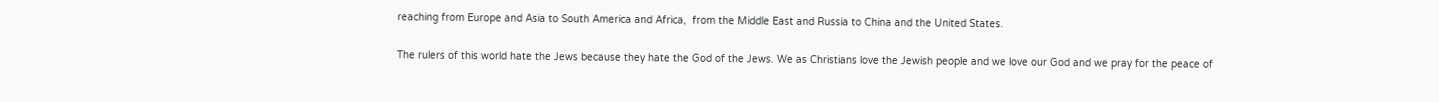reaching from Europe and Asia to South America and Africa,  from the Middle East and Russia to China and the United States.

The rulers of this world hate the Jews because they hate the God of the Jews. We as Christians love the Jewish people and we love our God and we pray for the peace of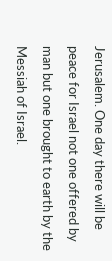Jerusalem. One day there will be peace for Israel not one offered by man but one brought to earth by the Messiah of Israel.